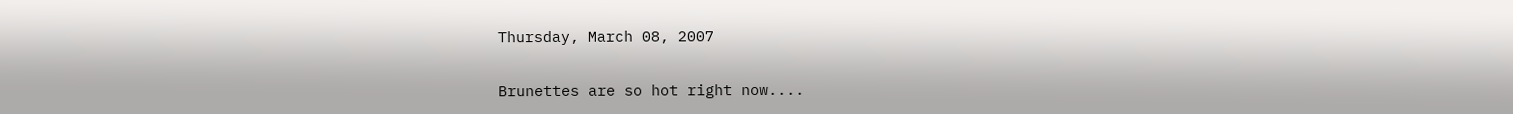Thursday, March 08, 2007

Brunettes are so hot right now....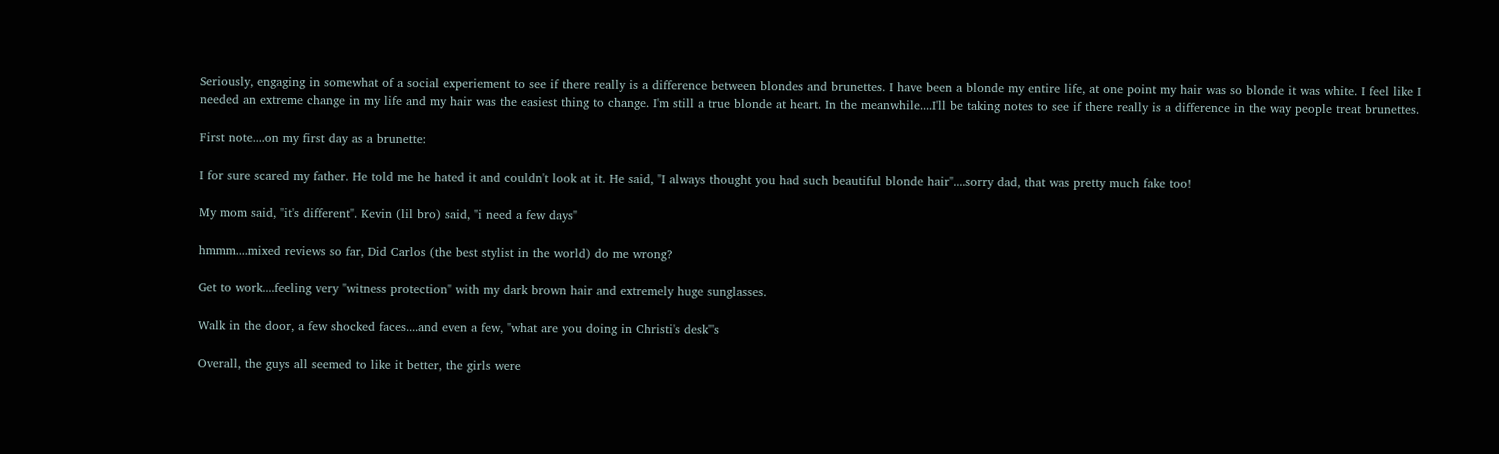Seriously, engaging in somewhat of a social experiement to see if there really is a difference between blondes and brunettes. I have been a blonde my entire life, at one point my hair was so blonde it was white. I feel like I needed an extreme change in my life and my hair was the easiest thing to change. I'm still a true blonde at heart. In the meanwhile....I'll be taking notes to see if there really is a difference in the way people treat brunettes.

First note....on my first day as a brunette:

I for sure scared my father. He told me he hated it and couldn't look at it. He said, "I always thought you had such beautiful blonde hair"....sorry dad, that was pretty much fake too!

My mom said, "it's different". Kevin (lil bro) said, "i need a few days"

hmmm....mixed reviews so far, Did Carlos (the best stylist in the world) do me wrong?

Get to work....feeling very "witness protection" with my dark brown hair and extremely huge sunglasses.

Walk in the door, a few shocked faces....and even a few, "what are you doing in Christi's desk"'s

Overall, the guys all seemed to like it better, the girls were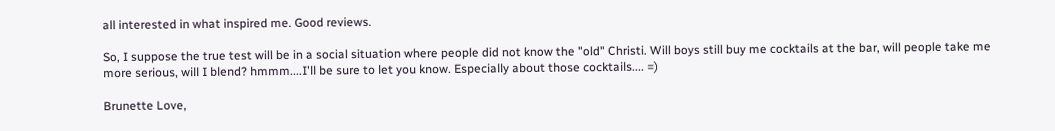all interested in what inspired me. Good reviews.

So, I suppose the true test will be in a social situation where people did not know the "old" Christi. Will boys still buy me cocktails at the bar, will people take me more serious, will I blend? hmmm....I'll be sure to let you know. Especially about those cocktails.... =)

Brunette Love,